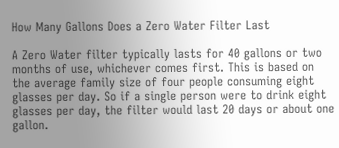How Many Gallons Does a Zero Water Filter Last

A Zero Water filter typically lasts for 40 gallons or two months of use, whichever comes first. This is based on the average family size of four people consuming eight glasses per day. So if a single person were to drink eight glasses per day, the filter would last 20 days or about one gallon.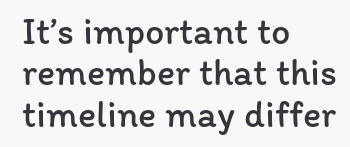It’s important to remember that this timeline may differ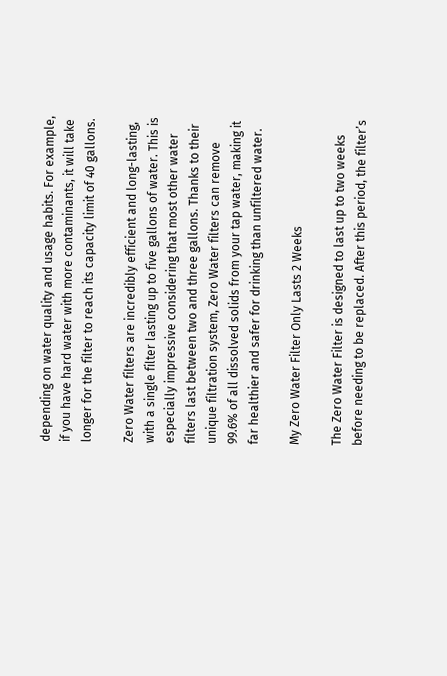depending on water quality and usage habits. For example, if you have hard water with more contaminants, it will take longer for the filter to reach its capacity limit of 40 gallons.

Zero Water filters are incredibly efficient and long-lasting, with a single filter lasting up to five gallons of water. This is especially impressive considering that most other water filters last between two and three gallons. Thanks to their unique filtration system, Zero Water filters can remove 99.6% of all dissolved solids from your tap water, making it far healthier and safer for drinking than unfiltered water.

My Zero Water Filter Only Lasts 2 Weeks

The Zero Water Filter is designed to last up to two weeks before needing to be replaced. After this period, the filter’s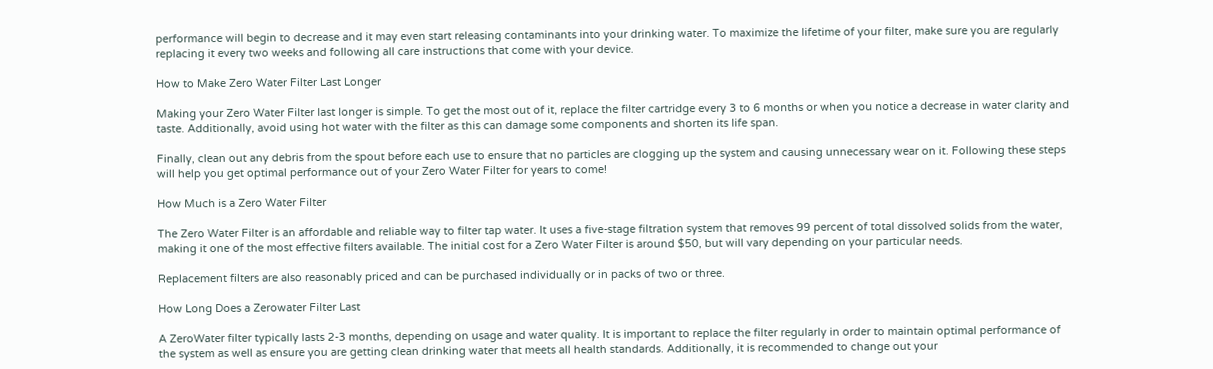performance will begin to decrease and it may even start releasing contaminants into your drinking water. To maximize the lifetime of your filter, make sure you are regularly replacing it every two weeks and following all care instructions that come with your device.

How to Make Zero Water Filter Last Longer

Making your Zero Water Filter last longer is simple. To get the most out of it, replace the filter cartridge every 3 to 6 months or when you notice a decrease in water clarity and taste. Additionally, avoid using hot water with the filter as this can damage some components and shorten its life span.

Finally, clean out any debris from the spout before each use to ensure that no particles are clogging up the system and causing unnecessary wear on it. Following these steps will help you get optimal performance out of your Zero Water Filter for years to come!

How Much is a Zero Water Filter

The Zero Water Filter is an affordable and reliable way to filter tap water. It uses a five-stage filtration system that removes 99 percent of total dissolved solids from the water, making it one of the most effective filters available. The initial cost for a Zero Water Filter is around $50, but will vary depending on your particular needs.

Replacement filters are also reasonably priced and can be purchased individually or in packs of two or three.

How Long Does a Zerowater Filter Last

A ZeroWater filter typically lasts 2-3 months, depending on usage and water quality. It is important to replace the filter regularly in order to maintain optimal performance of the system as well as ensure you are getting clean drinking water that meets all health standards. Additionally, it is recommended to change out your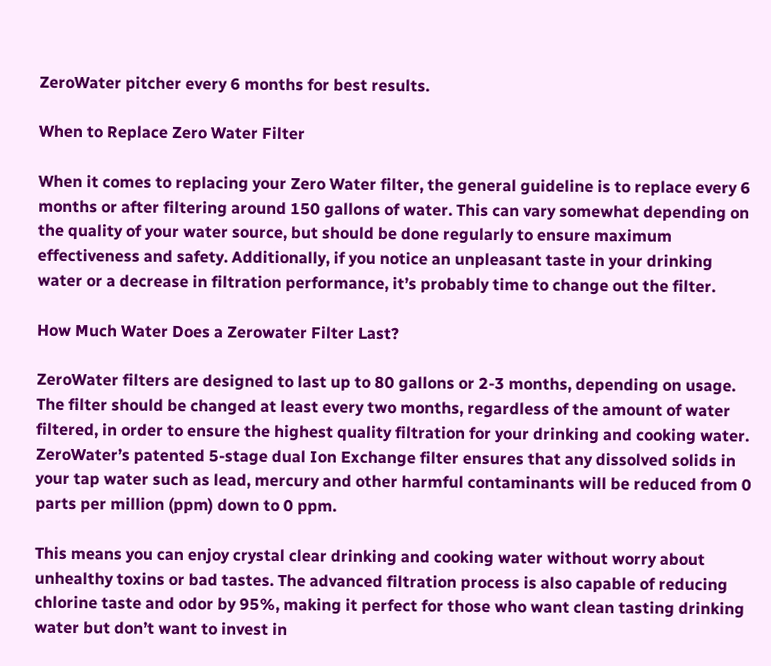ZeroWater pitcher every 6 months for best results.

When to Replace Zero Water Filter

When it comes to replacing your Zero Water filter, the general guideline is to replace every 6 months or after filtering around 150 gallons of water. This can vary somewhat depending on the quality of your water source, but should be done regularly to ensure maximum effectiveness and safety. Additionally, if you notice an unpleasant taste in your drinking water or a decrease in filtration performance, it’s probably time to change out the filter.

How Much Water Does a Zerowater Filter Last?

ZeroWater filters are designed to last up to 80 gallons or 2-3 months, depending on usage. The filter should be changed at least every two months, regardless of the amount of water filtered, in order to ensure the highest quality filtration for your drinking and cooking water. ZeroWater’s patented 5-stage dual Ion Exchange filter ensures that any dissolved solids in your tap water such as lead, mercury and other harmful contaminants will be reduced from 0 parts per million (ppm) down to 0 ppm.

This means you can enjoy crystal clear drinking and cooking water without worry about unhealthy toxins or bad tastes. The advanced filtration process is also capable of reducing chlorine taste and odor by 95%, making it perfect for those who want clean tasting drinking water but don’t want to invest in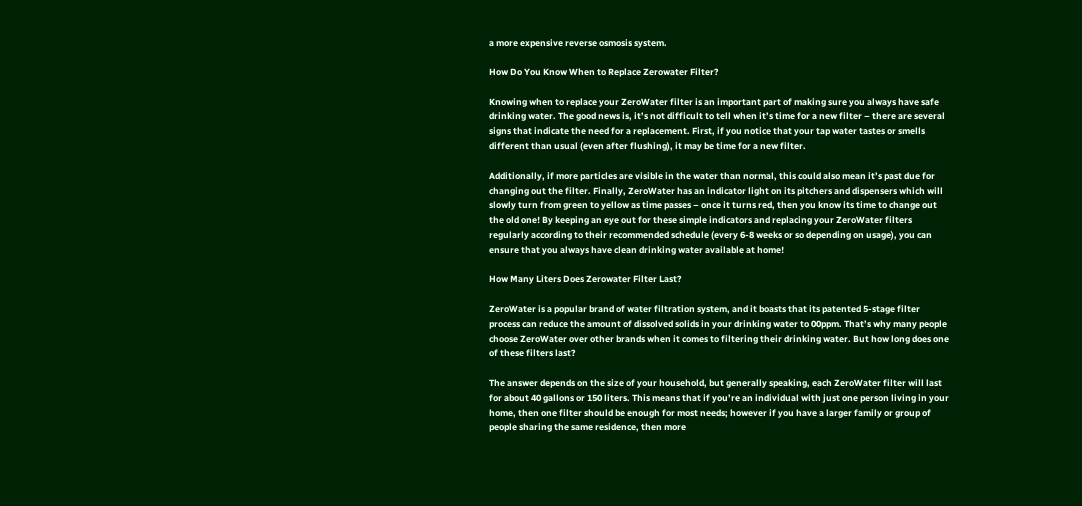a more expensive reverse osmosis system.

How Do You Know When to Replace Zerowater Filter?

Knowing when to replace your ZeroWater filter is an important part of making sure you always have safe drinking water. The good news is, it’s not difficult to tell when it’s time for a new filter – there are several signs that indicate the need for a replacement. First, if you notice that your tap water tastes or smells different than usual (even after flushing), it may be time for a new filter.

Additionally, if more particles are visible in the water than normal, this could also mean it’s past due for changing out the filter. Finally, ZeroWater has an indicator light on its pitchers and dispensers which will slowly turn from green to yellow as time passes – once it turns red, then you know its time to change out the old one! By keeping an eye out for these simple indicators and replacing your ZeroWater filters regularly according to their recommended schedule (every 6-8 weeks or so depending on usage), you can ensure that you always have clean drinking water available at home!

How Many Liters Does Zerowater Filter Last?

ZeroWater is a popular brand of water filtration system, and it boasts that its patented 5-stage filter process can reduce the amount of dissolved solids in your drinking water to 00ppm. That’s why many people choose ZeroWater over other brands when it comes to filtering their drinking water. But how long does one of these filters last?

The answer depends on the size of your household, but generally speaking, each ZeroWater filter will last for about 40 gallons or 150 liters. This means that if you’re an individual with just one person living in your home, then one filter should be enough for most needs; however if you have a larger family or group of people sharing the same residence, then more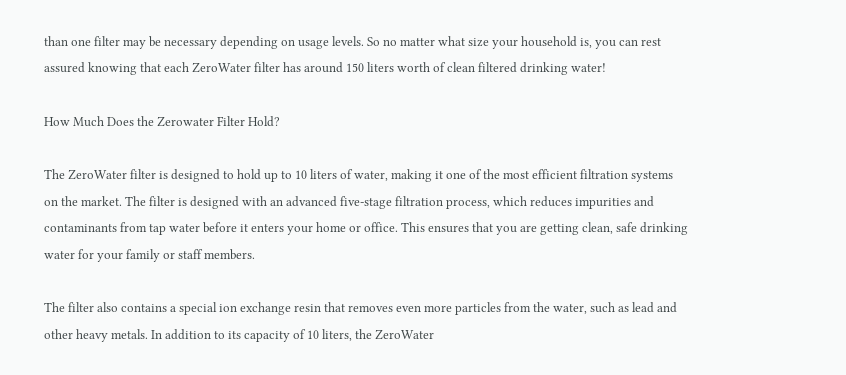than one filter may be necessary depending on usage levels. So no matter what size your household is, you can rest assured knowing that each ZeroWater filter has around 150 liters worth of clean filtered drinking water!

How Much Does the Zerowater Filter Hold?

The ZeroWater filter is designed to hold up to 10 liters of water, making it one of the most efficient filtration systems on the market. The filter is designed with an advanced five-stage filtration process, which reduces impurities and contaminants from tap water before it enters your home or office. This ensures that you are getting clean, safe drinking water for your family or staff members.

The filter also contains a special ion exchange resin that removes even more particles from the water, such as lead and other heavy metals. In addition to its capacity of 10 liters, the ZeroWater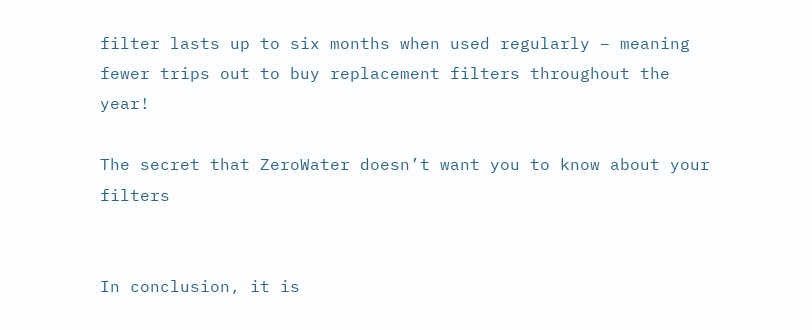filter lasts up to six months when used regularly – meaning fewer trips out to buy replacement filters throughout the year!

The secret that ZeroWater doesn’t want you to know about your filters


In conclusion, it is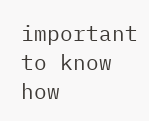important to know how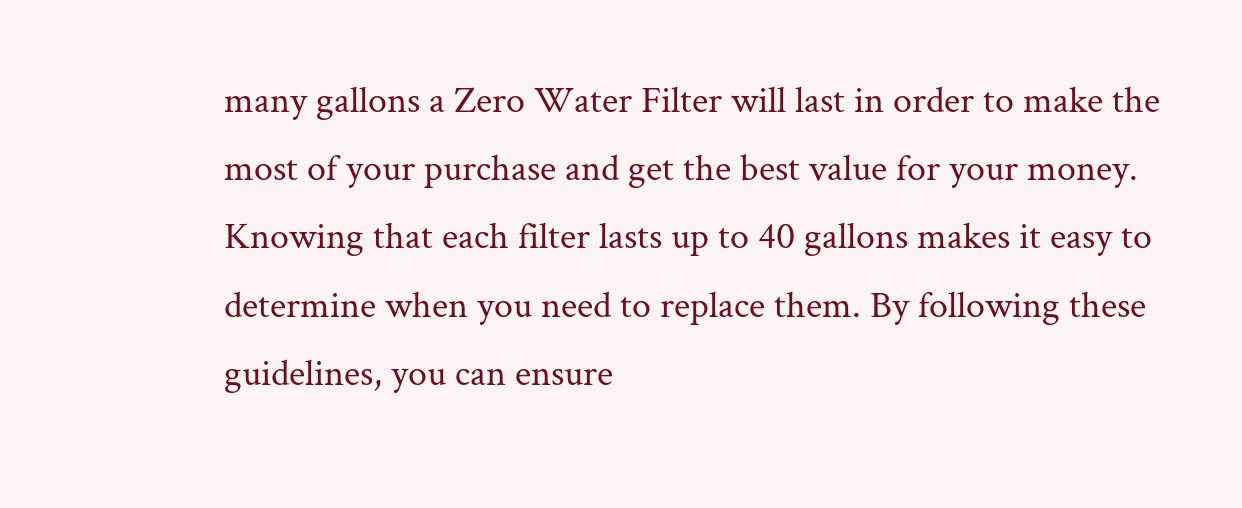many gallons a Zero Water Filter will last in order to make the most of your purchase and get the best value for your money. Knowing that each filter lasts up to 40 gallons makes it easy to determine when you need to replace them. By following these guidelines, you can ensure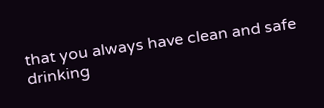that you always have clean and safe drinking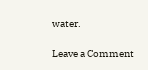water.

Leave a Comment